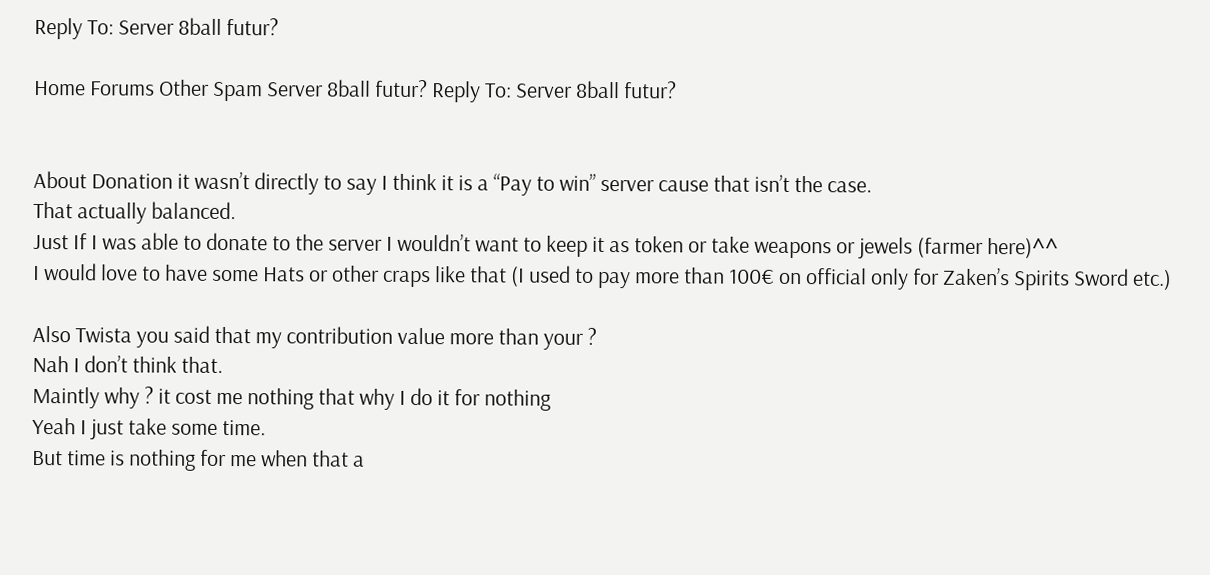Reply To: Server 8ball futur?

Home Forums Other Spam Server 8ball futur? Reply To: Server 8ball futur?


About Donation it wasn’t directly to say I think it is a “Pay to win” server cause that isn’t the case.
That actually balanced.
Just If I was able to donate to the server I wouldn’t want to keep it as token or take weapons or jewels (farmer here)^^
I would love to have some Hats or other craps like that (I used to pay more than 100€ on official only for Zaken’s Spirits Sword etc.)

Also Twista you said that my contribution value more than your ?
Nah I don’t think that.
Maintly why ? it cost me nothing that why I do it for nothing
Yeah I just take some time.
But time is nothing for me when that a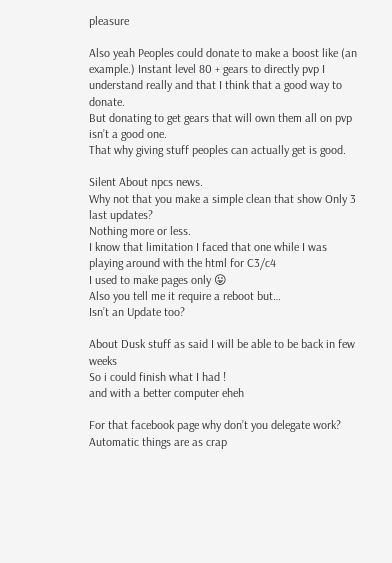pleasure

Also yeah Peoples could donate to make a boost like (an example.) Instant level 80 + gears to directly pvp I understand really and that I think that a good way to donate.
But donating to get gears that will own them all on pvp isn’t a good one.
That why giving stuff peoples can actually get is good.

Silent About npcs news.
Why not that you make a simple clean that show Only 3 last updates?
Nothing more or less.
I know that limitation I faced that one while I was playing around with the html for C3/c4
I used to make pages only 😛
Also you tell me it require a reboot but…
Isn’t an Update too?

About Dusk stuff as said I will be able to be back in few weeks
So i could finish what I had !
and with a better computer eheh

For that facebook page why don’t you delegate work?
Automatic things are as crap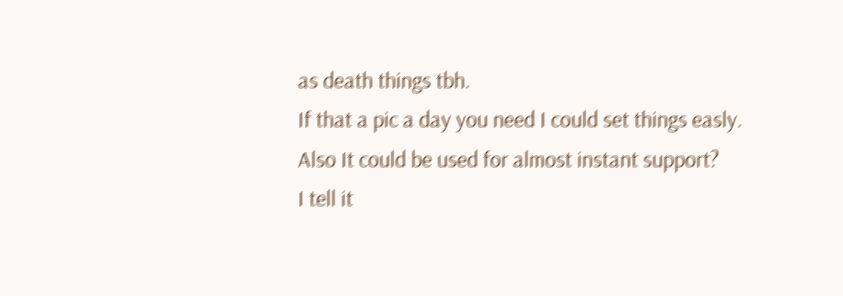as death things tbh.
If that a pic a day you need I could set things easly.
Also It could be used for almost instant support?
I tell it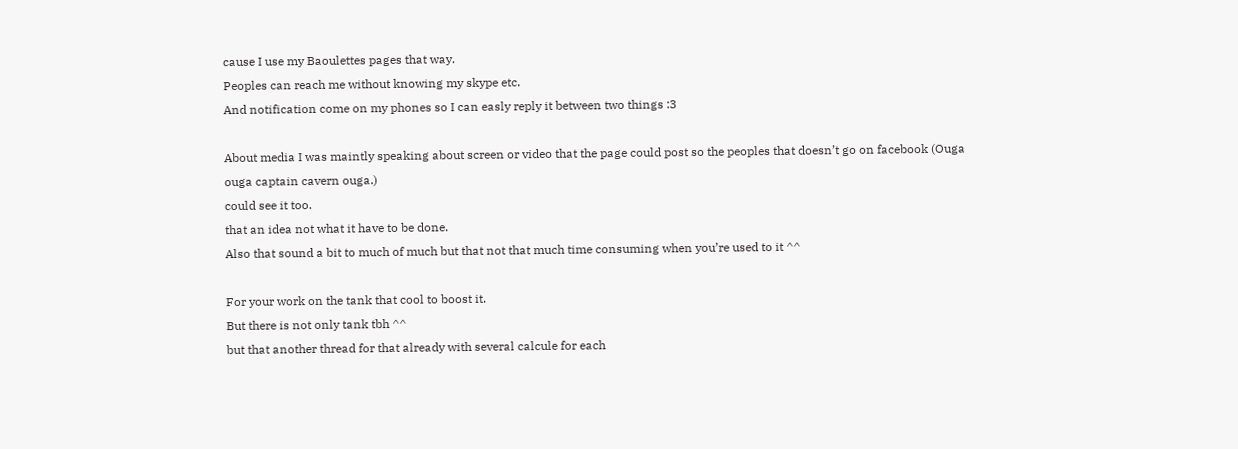cause I use my Baoulettes pages that way.
Peoples can reach me without knowing my skype etc.
And notification come on my phones so I can easly reply it between two things :3

About media I was maintly speaking about screen or video that the page could post so the peoples that doesn’t go on facebook (Ouga ouga captain cavern ouga.)
could see it too.
that an idea not what it have to be done.
Also that sound a bit to much of much but that not that much time consuming when you’re used to it ^^

For your work on the tank that cool to boost it.
But there is not only tank tbh ^^
but that another thread for that already with several calcule for each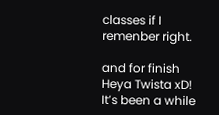classes if I remenber right.

and for finish
Heya Twista xD!
It’s been a while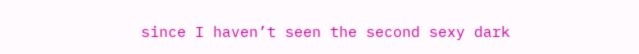since I haven’t seen the second sexy dark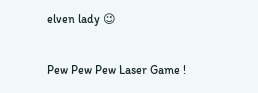elven lady 😉

Pew Pew Pew Laser Game !